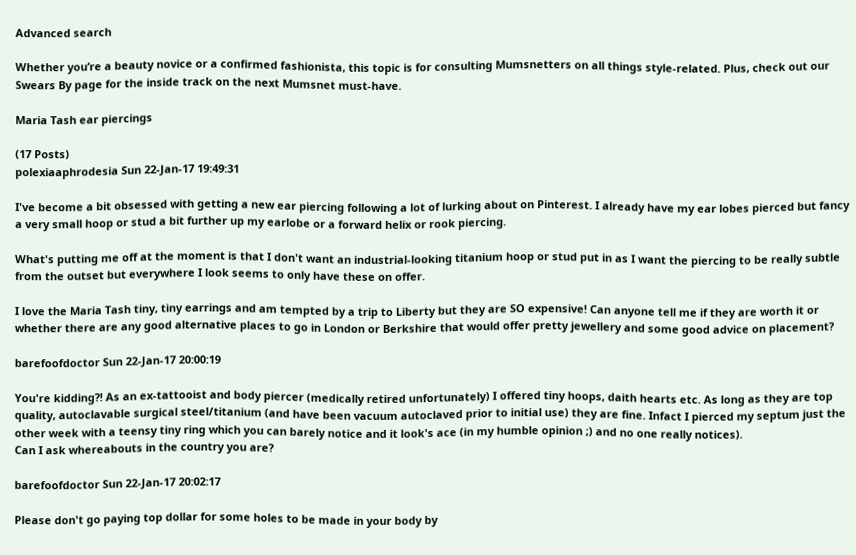Advanced search

Whether you’re a beauty novice or a confirmed fashionista, this topic is for consulting Mumsnetters on all things style-related. Plus, check out our Swears By page for the inside track on the next Mumsnet must-have.

Maria Tash ear piercings

(17 Posts)
polexiaaphrodesia Sun 22-Jan-17 19:49:31

I've become a bit obsessed with getting a new ear piercing following a lot of lurking about on Pinterest. I already have my ear lobes pierced but fancy a very small hoop or stud a bit further up my earlobe or a forward helix or rook piercing.

What's putting me off at the moment is that I don't want an industrial-looking titanium hoop or stud put in as I want the piercing to be really subtle from the outset but everywhere I look seems to only have these on offer.

I love the Maria Tash tiny, tiny earrings and am tempted by a trip to Liberty but they are SO expensive! Can anyone tell me if they are worth it or whether there are any good alternative places to go in London or Berkshire that would offer pretty jewellery and some good advice on placement?

barefoofdoctor Sun 22-Jan-17 20:00:19

You're kidding?! As an ex-tattooist and body piercer (medically retired unfortunately) I offered tiny hoops, daith hearts etc. As long as they are top quality, autoclavable surgical steel/titanium (and have been vacuum autoclaved prior to initial use) they are fine. Infact I pierced my septum just the other week with a teensy tiny ring which you can barely notice and it look's ace (in my humble opinion ;) and no one really notices).
Can I ask whereabouts in the country you are?

barefoofdoctor Sun 22-Jan-17 20:02:17

Please don't go paying top dollar for some holes to be made in your body by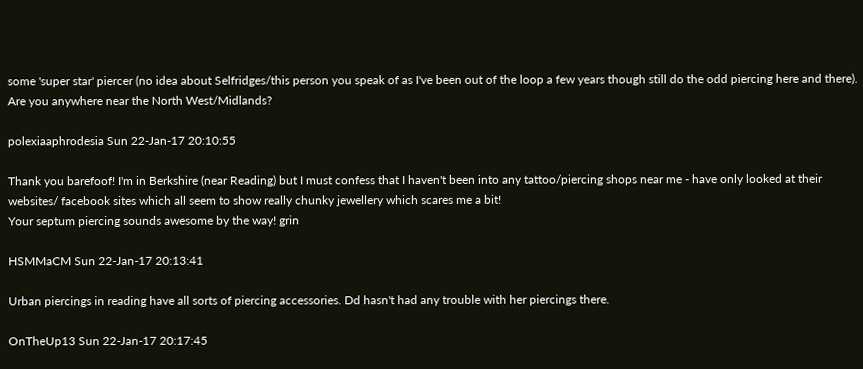some 'super star' piercer (no idea about Selfridges/this person you speak of as I've been out of the loop a few years though still do the odd piercing here and there). Are you anywhere near the North West/Midlands?

polexiaaphrodesia Sun 22-Jan-17 20:10:55

Thank you barefoof! I'm in Berkshire (near Reading) but I must confess that I haven't been into any tattoo/piercing shops near me - have only looked at their websites/ facebook sites which all seem to show really chunky jewellery which scares me a bit!
Your septum piercing sounds awesome by the way! grin

HSMMaCM Sun 22-Jan-17 20:13:41

Urban piercings in reading have all sorts of piercing accessories. Dd hasn't had any trouble with her piercings there.

OnTheUp13 Sun 22-Jan-17 20:17:45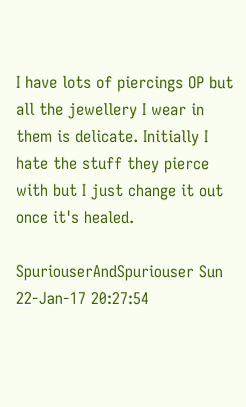I have lots of piercings OP but all the jewellery I wear in them is delicate. Initially I hate the stuff they pierce with but I just change it out once it's healed.

SpuriouserAndSpuriouser Sun 22-Jan-17 20:27:54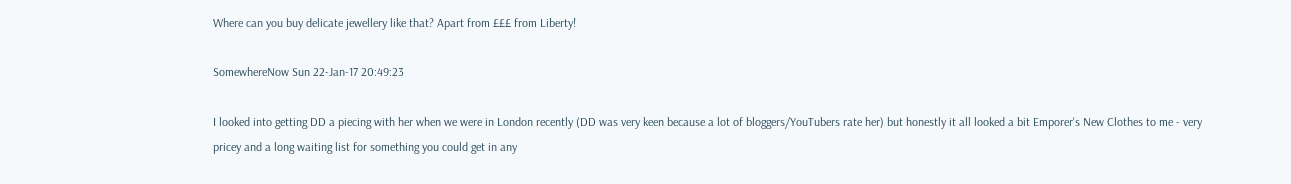Where can you buy delicate jewellery like that? Apart from £££ from Liberty!

SomewhereNow Sun 22-Jan-17 20:49:23

I looked into getting DD a piecing with her when we were in London recently (DD was very keen because a lot of bloggers/YouTubers rate her) but honestly it all looked a bit Emporer's New Clothes to me - very pricey and a long waiting list for something you could get in any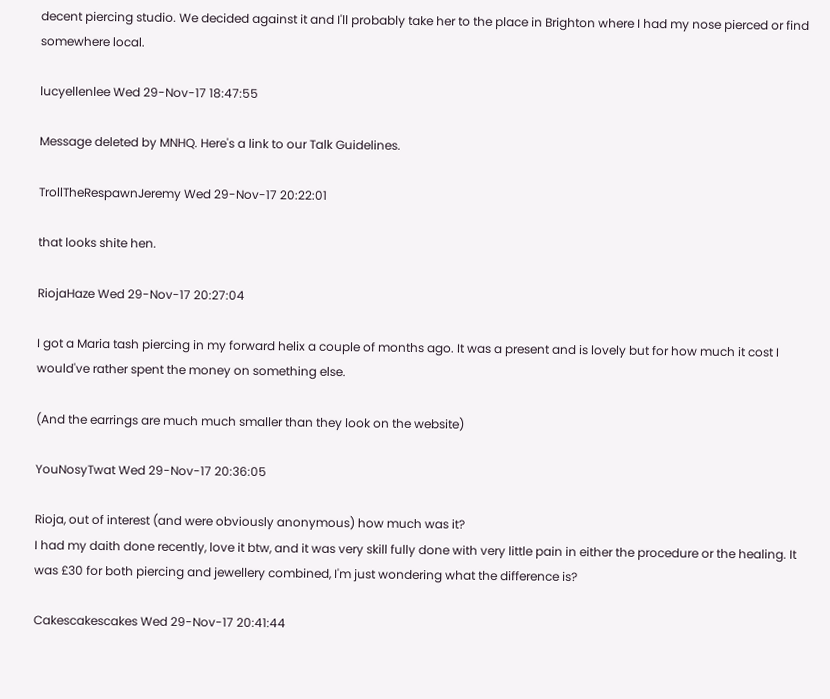decent piercing studio. We decided against it and I'll probably take her to the place in Brighton where I had my nose pierced or find somewhere local.

lucyellenlee Wed 29-Nov-17 18:47:55

Message deleted by MNHQ. Here's a link to our Talk Guidelines.

TrollTheRespawnJeremy Wed 29-Nov-17 20:22:01

that looks shite hen.

RiojaHaze Wed 29-Nov-17 20:27:04

I got a Maria tash piercing in my forward helix a couple of months ago. It was a present and is lovely but for how much it cost I would've rather spent the money on something else.

(And the earrings are much much smaller than they look on the website)

YouNosyTwat Wed 29-Nov-17 20:36:05

Rioja, out of interest (and were obviously anonymous) how much was it?
I had my daith done recently, love it btw, and it was very skill fully done with very little pain in either the procedure or the healing. It was £30 for both piercing and jewellery combined, I'm just wondering what the difference is?

Cakescakescakes Wed 29-Nov-17 20:41:44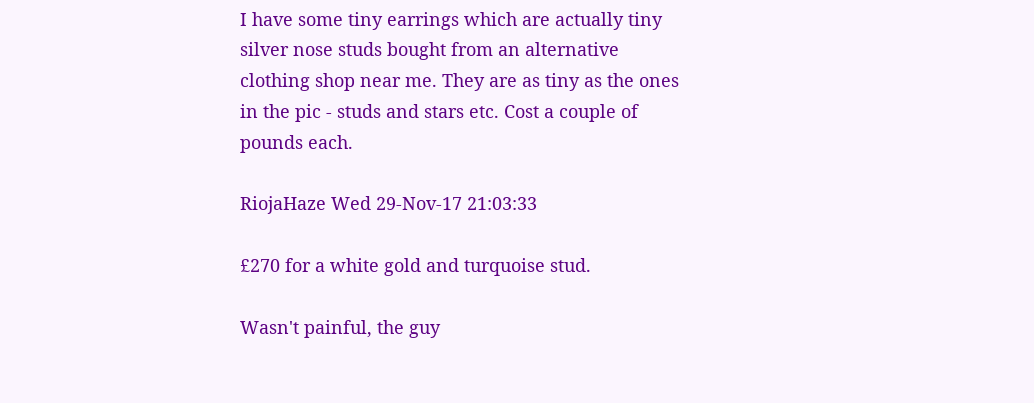I have some tiny earrings which are actually tiny silver nose studs bought from an alternative clothing shop near me. They are as tiny as the ones in the pic - studs and stars etc. Cost a couple of pounds each.

RiojaHaze Wed 29-Nov-17 21:03:33

£270 for a white gold and turquoise stud.

Wasn't painful, the guy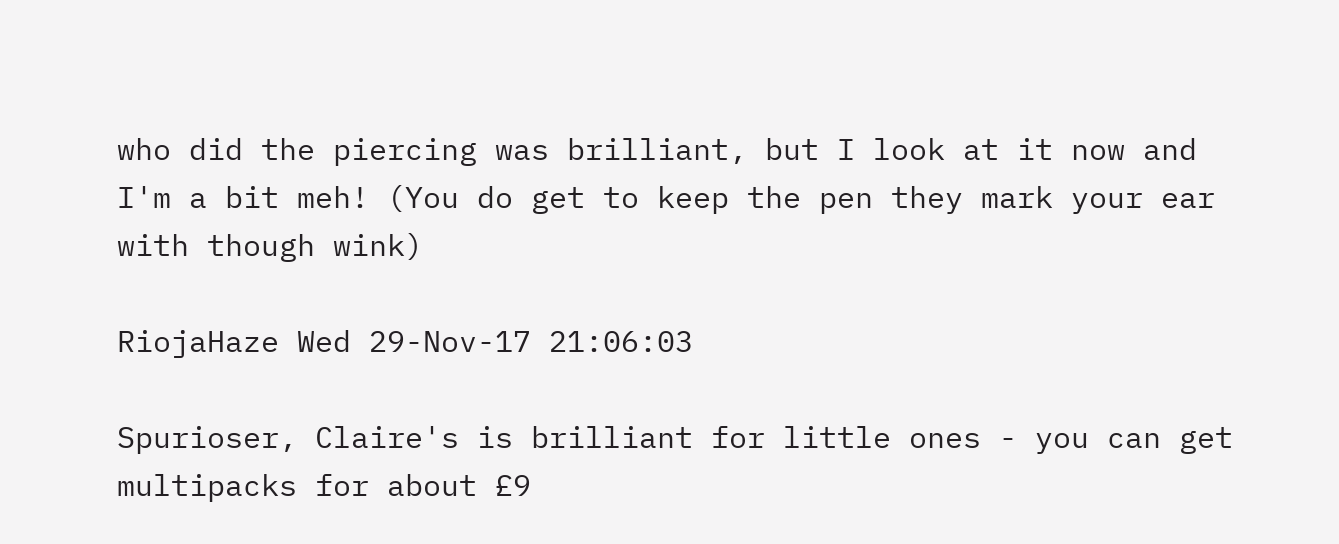who did the piercing was brilliant, but I look at it now and I'm a bit meh! (You do get to keep the pen they mark your ear with though wink)

RiojaHaze Wed 29-Nov-17 21:06:03

Spurioser, Claire's is brilliant for little ones - you can get multipacks for about £9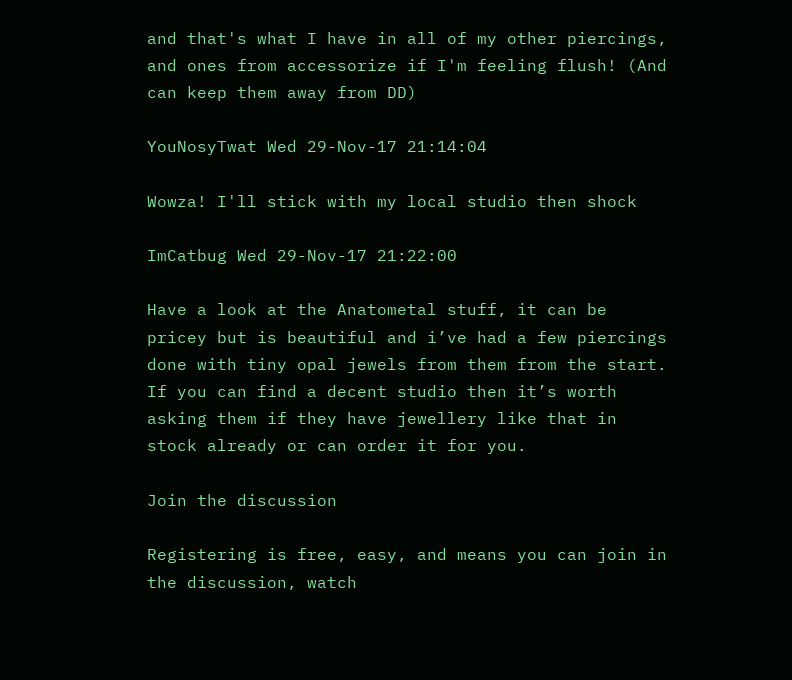and that's what I have in all of my other piercings, and ones from accessorize if I'm feeling flush! (And can keep them away from DD)

YouNosyTwat Wed 29-Nov-17 21:14:04

Wowza! I'll stick with my local studio then shock

ImCatbug Wed 29-Nov-17 21:22:00

Have a look at the Anatometal stuff, it can be pricey but is beautiful and i’ve had a few piercings done with tiny opal jewels from them from the start. If you can find a decent studio then it’s worth asking them if they have jewellery like that in stock already or can order it for you.

Join the discussion

Registering is free, easy, and means you can join in the discussion, watch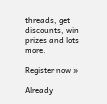threads, get discounts, win prizes and lots more.

Register now »

Already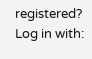registered? Log in with: